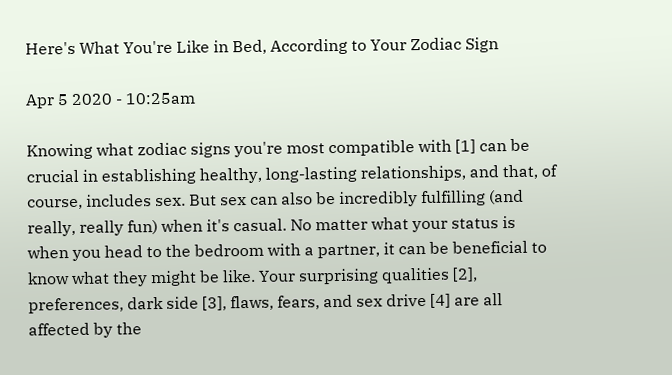Here's What You're Like in Bed, According to Your Zodiac Sign

Apr 5 2020 - 10:25am

Knowing what zodiac signs you're most compatible with [1] can be crucial in establishing healthy, long-lasting relationships, and that, of course, includes sex. But sex can also be incredibly fulfilling (and really, really fun) when it's casual. No matter what your status is when you head to the bedroom with a partner, it can be beneficial to know what they might be like. Your surprising qualities [2], preferences, dark side [3], flaws, fears, and sex drive [4] are all affected by the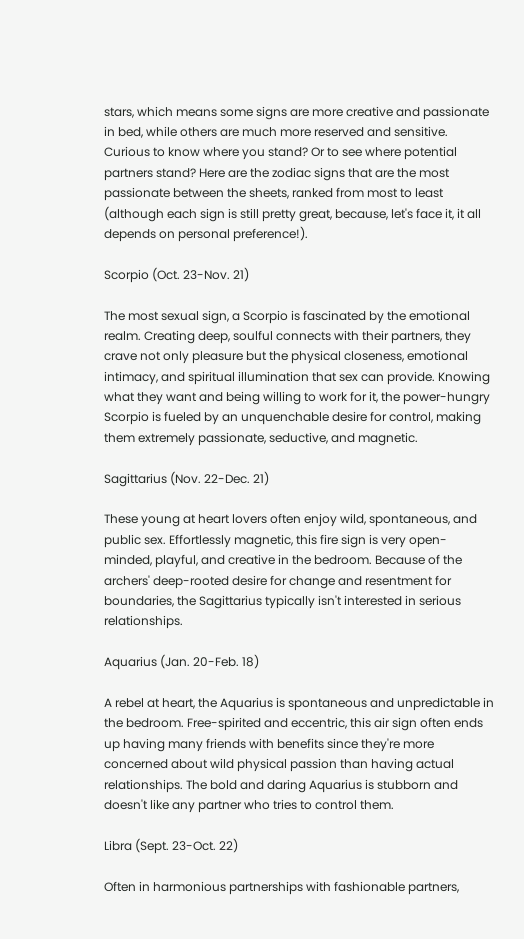stars, which means some signs are more creative and passionate in bed, while others are much more reserved and sensitive. Curious to know where you stand? Or to see where potential partners stand? Here are the zodiac signs that are the most passionate between the sheets, ranked from most to least (although each sign is still pretty great, because, let's face it, it all depends on personal preference!).

Scorpio (Oct. 23-Nov. 21)

The most sexual sign, a Scorpio is fascinated by the emotional realm. Creating deep, soulful connects with their partners, they crave not only pleasure but the physical closeness, emotional intimacy, and spiritual illumination that sex can provide. Knowing what they want and being willing to work for it, the power-hungry Scorpio is fueled by an unquenchable desire for control, making them extremely passionate, seductive, and magnetic.

Sagittarius (Nov. 22-Dec. 21)

These young at heart lovers often enjoy wild, spontaneous, and public sex. Effortlessly magnetic, this fire sign is very open-minded, playful, and creative in the bedroom. Because of the archers' deep-rooted desire for change and resentment for boundaries, the Sagittarius typically isn't interested in serious relationships.

Aquarius (Jan. 20-Feb. 18)

A rebel at heart, the Aquarius is spontaneous and unpredictable in the bedroom. Free-spirited and eccentric, this air sign often ends up having many friends with benefits since they're more concerned about wild physical passion than having actual relationships. The bold and daring Aquarius is stubborn and doesn't like any partner who tries to control them.

Libra (Sept. 23-Oct. 22)

Often in harmonious partnerships with fashionable partners,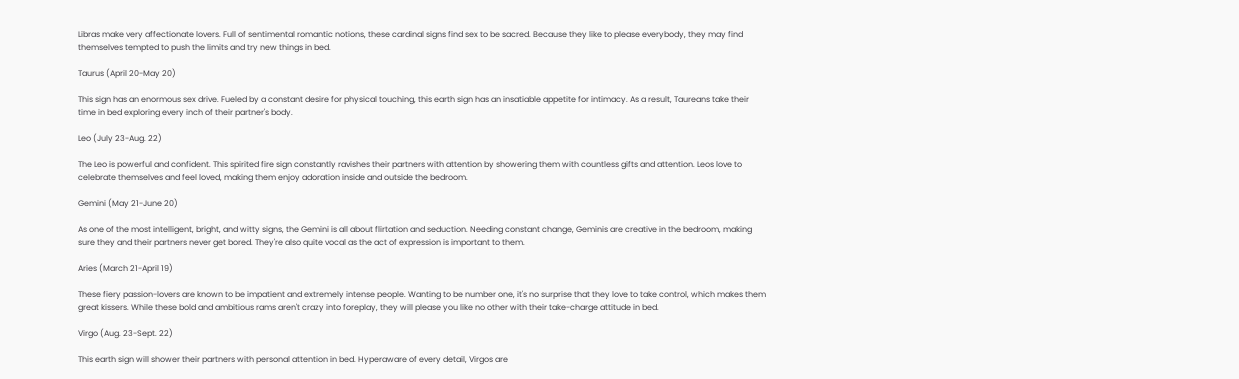Libras make very affectionate lovers. Full of sentimental romantic notions, these cardinal signs find sex to be sacred. Because they like to please everybody, they may find themselves tempted to push the limits and try new things in bed.

Taurus (April 20-May 20)

This sign has an enormous sex drive. Fueled by a constant desire for physical touching, this earth sign has an insatiable appetite for intimacy. As a result, Taureans take their time in bed exploring every inch of their partner's body.

Leo (July 23-Aug. 22)

The Leo is powerful and confident. This spirited fire sign constantly ravishes their partners with attention by showering them with countless gifts and attention. Leos love to celebrate themselves and feel loved, making them enjoy adoration inside and outside the bedroom.

Gemini (May 21-June 20)

As one of the most intelligent, bright, and witty signs, the Gemini is all about flirtation and seduction. Needing constant change, Geminis are creative in the bedroom, making sure they and their partners never get bored. They're also quite vocal as the act of expression is important to them.

Aries (March 21-April 19)

These fiery passion-lovers are known to be impatient and extremely intense people. Wanting to be number one, it's no surprise that they love to take control, which makes them great kissers. While these bold and ambitious rams aren't crazy into foreplay, they will please you like no other with their take-charge attitude in bed.

Virgo (Aug. 23-Sept. 22)

This earth sign will shower their partners with personal attention in bed. Hyperaware of every detail, Virgos are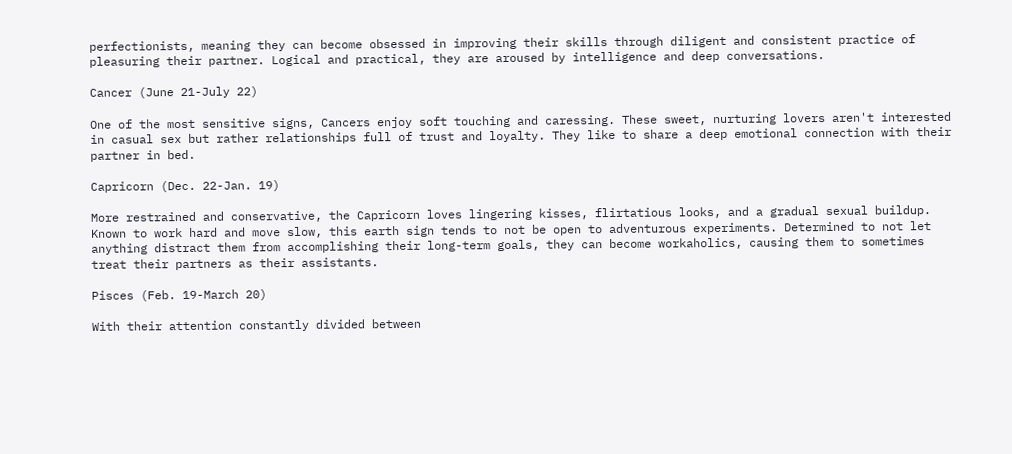perfectionists, meaning they can become obsessed in improving their skills through diligent and consistent practice of pleasuring their partner. Logical and practical, they are aroused by intelligence and deep conversations.

Cancer (June 21-July 22)

One of the most sensitive signs, Cancers enjoy soft touching and caressing. These sweet, nurturing lovers aren't interested in casual sex but rather relationships full of trust and loyalty. They like to share a deep emotional connection with their partner in bed.

Capricorn (Dec. 22-Jan. 19)

More restrained and conservative, the Capricorn loves lingering kisses, flirtatious looks, and a gradual sexual buildup. Known to work hard and move slow, this earth sign tends to not be open to adventurous experiments. Determined to not let anything distract them from accomplishing their long-term goals, they can become workaholics, causing them to sometimes treat their partners as their assistants.

Pisces (Feb. 19-March 20)

With their attention constantly divided between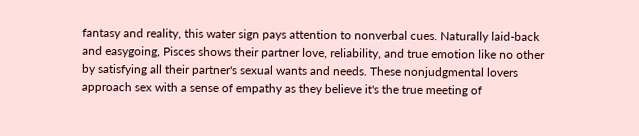fantasy and reality, this water sign pays attention to nonverbal cues. Naturally laid-back and easygoing, Pisces shows their partner love, reliability, and true emotion like no other by satisfying all their partner's sexual wants and needs. These nonjudgmental lovers approach sex with a sense of empathy as they believe it's the true meeting of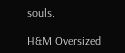souls.

H&M Oversized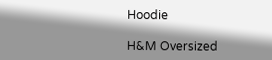Hoodie

H&M Oversized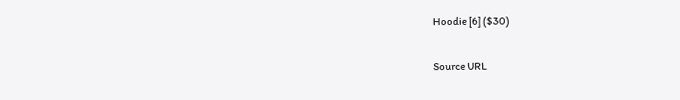Hoodie [6] ($30)

Source URL